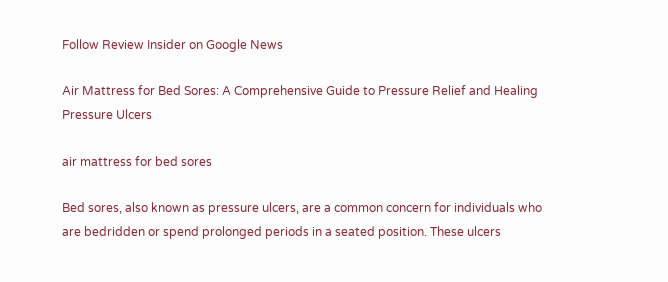Follow Review Insider on Google News

Air Mattress for Bed Sores: A Comprehensive Guide to Pressure Relief and Healing Pressure Ulcers

air mattress for bed sores

Bed sores, also known as pressure ulcers, are a common concern for individuals who are bedridden or spend prolonged periods in a seated position. These ulcers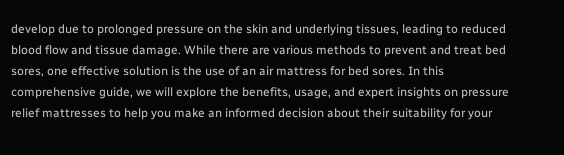develop due to prolonged pressure on the skin and underlying tissues, leading to reduced blood flow and tissue damage. While there are various methods to prevent and treat bed sores, one effective solution is the use of an air mattress for bed sores. In this comprehensive guide, we will explore the benefits, usage, and expert insights on pressure relief mattresses to help you make an informed decision about their suitability for your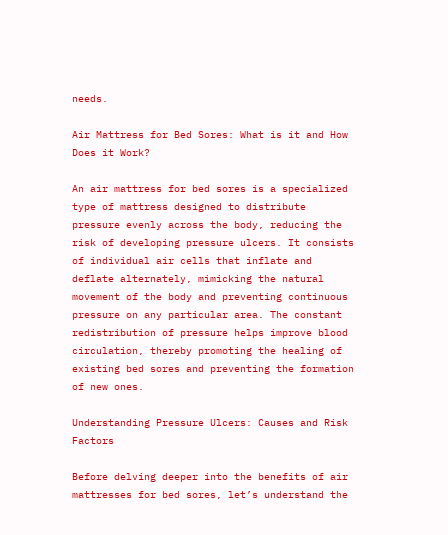needs.

Air Mattress for Bed Sores: What is it and How Does it Work?

An air mattress for bed sores is a specialized type of mattress designed to distribute pressure evenly across the body, reducing the risk of developing pressure ulcers. It consists of individual air cells that inflate and deflate alternately, mimicking the natural movement of the body and preventing continuous pressure on any particular area. The constant redistribution of pressure helps improve blood circulation, thereby promoting the healing of existing bed sores and preventing the formation of new ones.

Understanding Pressure Ulcers: Causes and Risk Factors

Before delving deeper into the benefits of air mattresses for bed sores, let’s understand the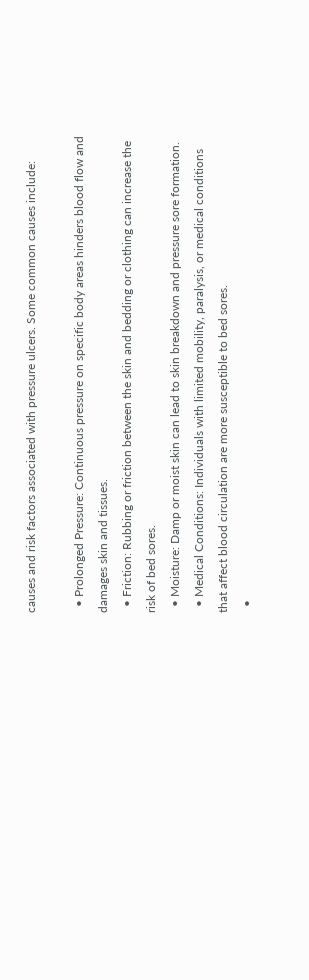causes and risk factors associated with pressure ulcers. Some common causes include:

  • Prolonged Pressure: Continuous pressure on specific body areas hinders blood flow and damages skin and tissues.
  • Friction: Rubbing or friction between the skin and bedding or clothing can increase the risk of bed sores.
  • Moisture: Damp or moist skin can lead to skin breakdown and pressure sore formation.
  • Medical Conditions: Individuals with limited mobility, paralysis, or medical conditions that affect blood circulation are more susceptible to bed sores.
  •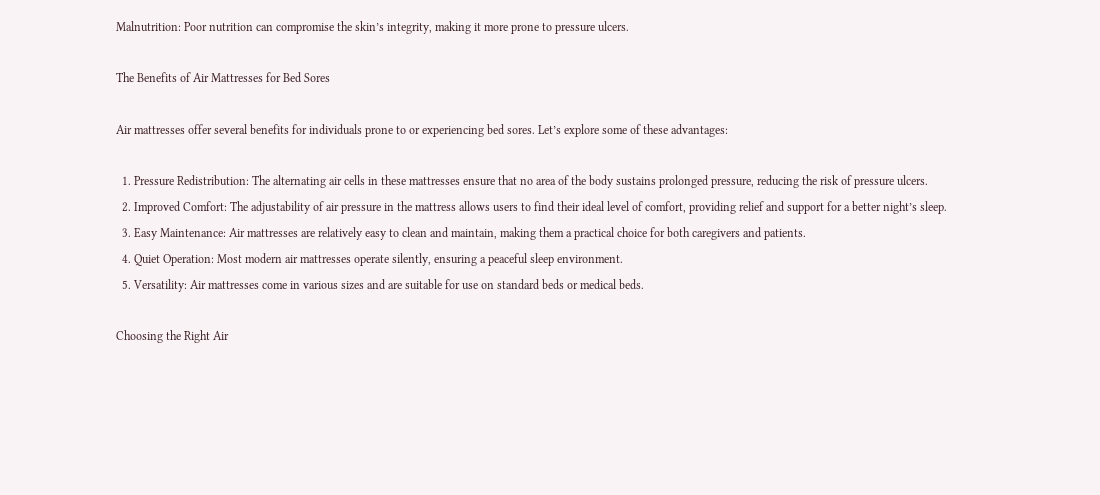Malnutrition: Poor nutrition can compromise the skin’s integrity, making it more prone to pressure ulcers.

The Benefits of Air Mattresses for Bed Sores

Air mattresses offer several benefits for individuals prone to or experiencing bed sores. Let’s explore some of these advantages:

  1. Pressure Redistribution: The alternating air cells in these mattresses ensure that no area of the body sustains prolonged pressure, reducing the risk of pressure ulcers.
  2. Improved Comfort: The adjustability of air pressure in the mattress allows users to find their ideal level of comfort, providing relief and support for a better night’s sleep.
  3. Easy Maintenance: Air mattresses are relatively easy to clean and maintain, making them a practical choice for both caregivers and patients.
  4. Quiet Operation: Most modern air mattresses operate silently, ensuring a peaceful sleep environment.
  5. Versatility: Air mattresses come in various sizes and are suitable for use on standard beds or medical beds.

Choosing the Right Air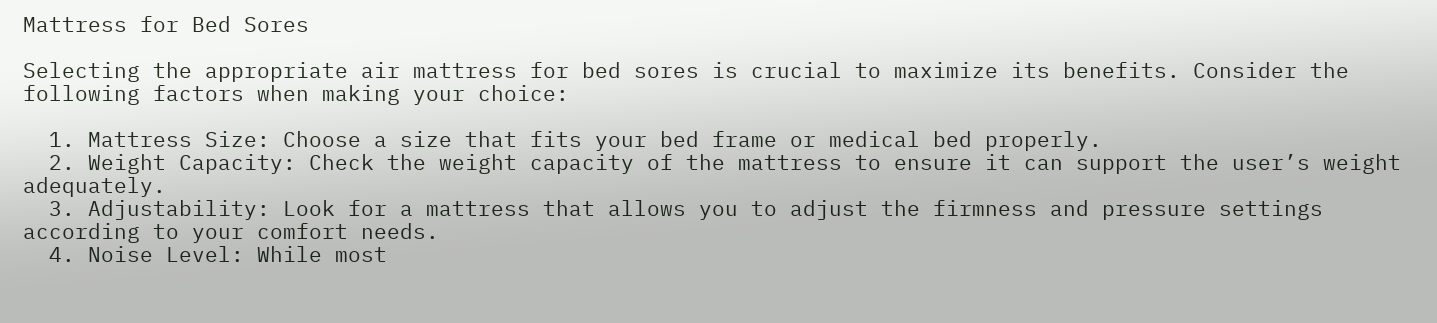Mattress for Bed Sores

Selecting the appropriate air mattress for bed sores is crucial to maximize its benefits. Consider the following factors when making your choice:

  1. Mattress Size: Choose a size that fits your bed frame or medical bed properly.
  2. Weight Capacity: Check the weight capacity of the mattress to ensure it can support the user’s weight adequately.
  3. Adjustability: Look for a mattress that allows you to adjust the firmness and pressure settings according to your comfort needs.
  4. Noise Level: While most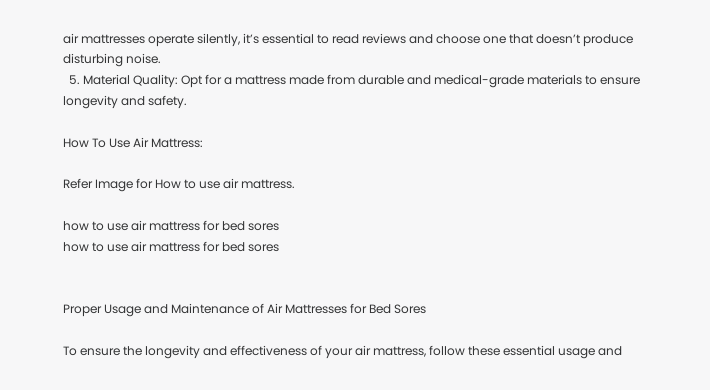air mattresses operate silently, it’s essential to read reviews and choose one that doesn’t produce disturbing noise.
  5. Material Quality: Opt for a mattress made from durable and medical-grade materials to ensure longevity and safety.

How To Use Air Mattress:

Refer Image for How to use air mattress.

how to use air mattress for bed sores
how to use air mattress for bed sores


Proper Usage and Maintenance of Air Mattresses for Bed Sores

To ensure the longevity and effectiveness of your air mattress, follow these essential usage and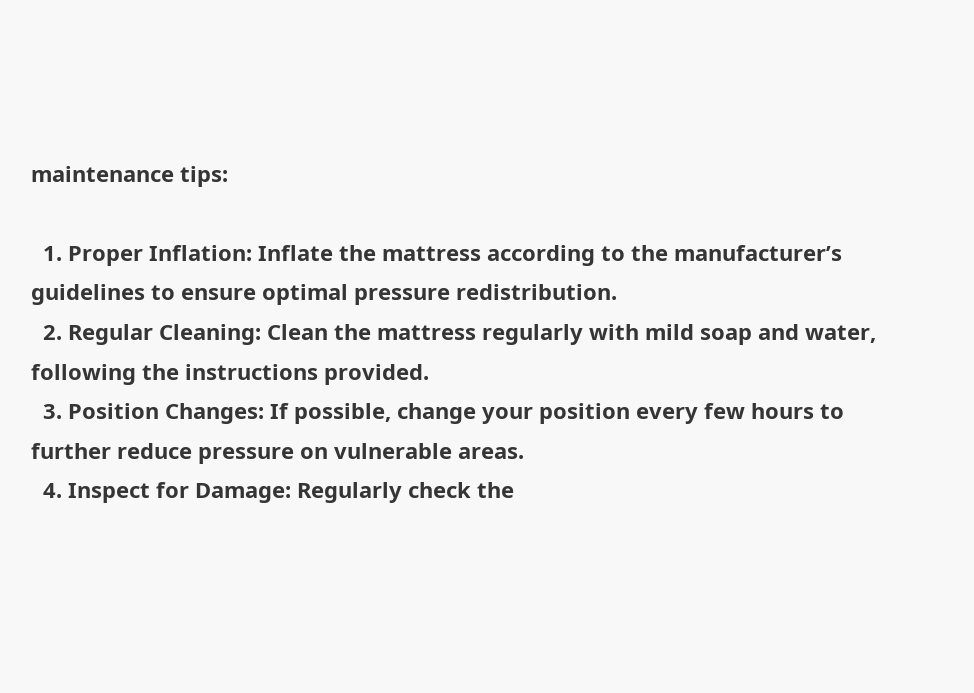maintenance tips:

  1. Proper Inflation: Inflate the mattress according to the manufacturer’s guidelines to ensure optimal pressure redistribution.
  2. Regular Cleaning: Clean the mattress regularly with mild soap and water, following the instructions provided.
  3. Position Changes: If possible, change your position every few hours to further reduce pressure on vulnerable areas.
  4. Inspect for Damage: Regularly check the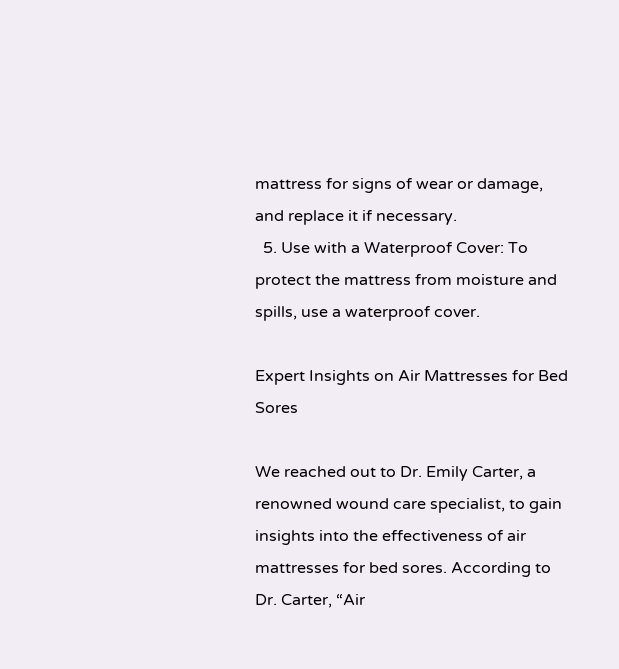mattress for signs of wear or damage, and replace it if necessary.
  5. Use with a Waterproof Cover: To protect the mattress from moisture and spills, use a waterproof cover.

Expert Insights on Air Mattresses for Bed Sores

We reached out to Dr. Emily Carter, a renowned wound care specialist, to gain insights into the effectiveness of air mattresses for bed sores. According to Dr. Carter, “Air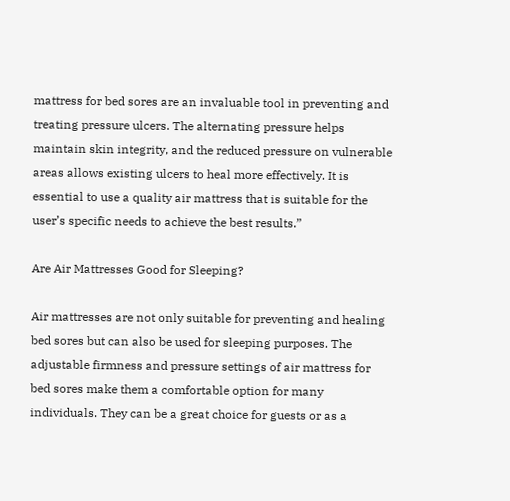mattress for bed sores are an invaluable tool in preventing and treating pressure ulcers. The alternating pressure helps maintain skin integrity, and the reduced pressure on vulnerable areas allows existing ulcers to heal more effectively. It is essential to use a quality air mattress that is suitable for the user’s specific needs to achieve the best results.”

Are Air Mattresses Good for Sleeping?

Air mattresses are not only suitable for preventing and healing bed sores but can also be used for sleeping purposes. The adjustable firmness and pressure settings of air mattress for bed sores make them a comfortable option for many individuals. They can be a great choice for guests or as a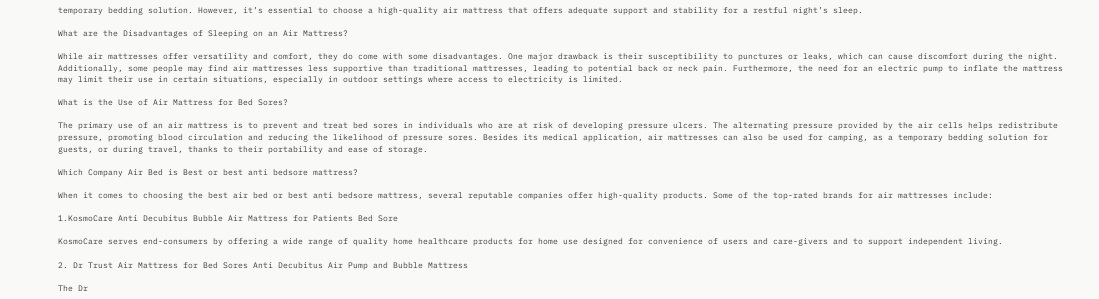temporary bedding solution. However, it’s essential to choose a high-quality air mattress that offers adequate support and stability for a restful night’s sleep.

What are the Disadvantages of Sleeping on an Air Mattress?

While air mattresses offer versatility and comfort, they do come with some disadvantages. One major drawback is their susceptibility to punctures or leaks, which can cause discomfort during the night. Additionally, some people may find air mattresses less supportive than traditional mattresses, leading to potential back or neck pain. Furthermore, the need for an electric pump to inflate the mattress may limit their use in certain situations, especially in outdoor settings where access to electricity is limited.

What is the Use of Air Mattress for Bed Sores?

The primary use of an air mattress is to prevent and treat bed sores in individuals who are at risk of developing pressure ulcers. The alternating pressure provided by the air cells helps redistribute pressure, promoting blood circulation and reducing the likelihood of pressure sores. Besides its medical application, air mattresses can also be used for camping, as a temporary bedding solution for guests, or during travel, thanks to their portability and ease of storage.

Which Company Air Bed is Best or best anti bedsore mattress?

When it comes to choosing the best air bed or best anti bedsore mattress, several reputable companies offer high-quality products. Some of the top-rated brands for air mattresses include:

1.KosmoCare Anti Decubitus Bubble Air Mattress for Patients Bed Sore

KosmoCare serves end-consumers by offering a wide range of quality home healthcare products for home use designed for convenience of users and care-givers and to support independent living.

2. Dr Trust Air Mattress for Bed Sores Anti Decubitus Air Pump and Bubble Mattress

The Dr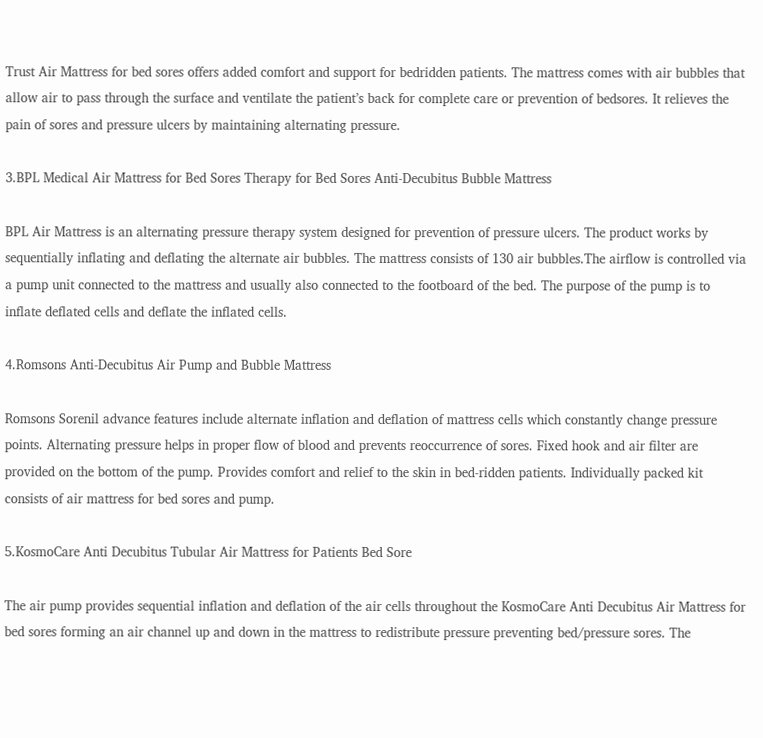Trust Air Mattress for bed sores offers added comfort and support for bedridden patients. The mattress comes with air bubbles that allow air to pass through the surface and ventilate the patient’s back for complete care or prevention of bedsores. It relieves the pain of sores and pressure ulcers by maintaining alternating pressure.

3.BPL Medical Air Mattress for Bed Sores Therapy for Bed Sores Anti-Decubitus Bubble Mattress

BPL Air Mattress is an alternating pressure therapy system designed for prevention of pressure ulcers. The product works by sequentially inflating and deflating the alternate air bubbles. The mattress consists of 130 air bubbles.The airflow is controlled via a pump unit connected to the mattress and usually also connected to the footboard of the bed. The purpose of the pump is to inflate deflated cells and deflate the inflated cells.

4.Romsons Anti-Decubitus Air Pump and Bubble Mattress

Romsons Sorenil advance features include alternate inflation and deflation of mattress cells which constantly change pressure points. Alternating pressure helps in proper flow of blood and prevents reoccurrence of sores. Fixed hook and air filter are provided on the bottom of the pump. Provides comfort and relief to the skin in bed-ridden patients. Individually packed kit consists of air mattress for bed sores and pump.

5.KosmoCare Anti Decubitus Tubular Air Mattress for Patients Bed Sore

The air pump provides sequential inflation and deflation of the air cells throughout the KosmoCare Anti Decubitus Air Mattress for bed sores forming an air channel up and down in the mattress to redistribute pressure preventing bed/pressure sores. The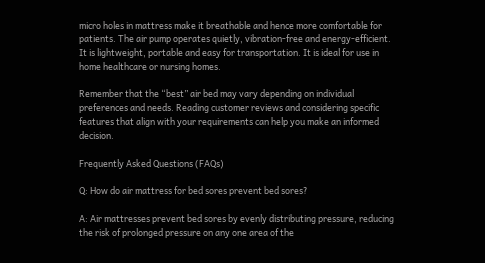micro holes in mattress make it breathable and hence more comfortable for patients. The air pump operates quietly, vibration-free and energy-efficient. It is lightweight, portable and easy for transportation. It is ideal for use in home healthcare or nursing homes.

Remember that the “best” air bed may vary depending on individual preferences and needs. Reading customer reviews and considering specific features that align with your requirements can help you make an informed decision.

Frequently Asked Questions (FAQs)

Q: How do air mattress for bed sores prevent bed sores?

A: Air mattresses prevent bed sores by evenly distributing pressure, reducing the risk of prolonged pressure on any one area of the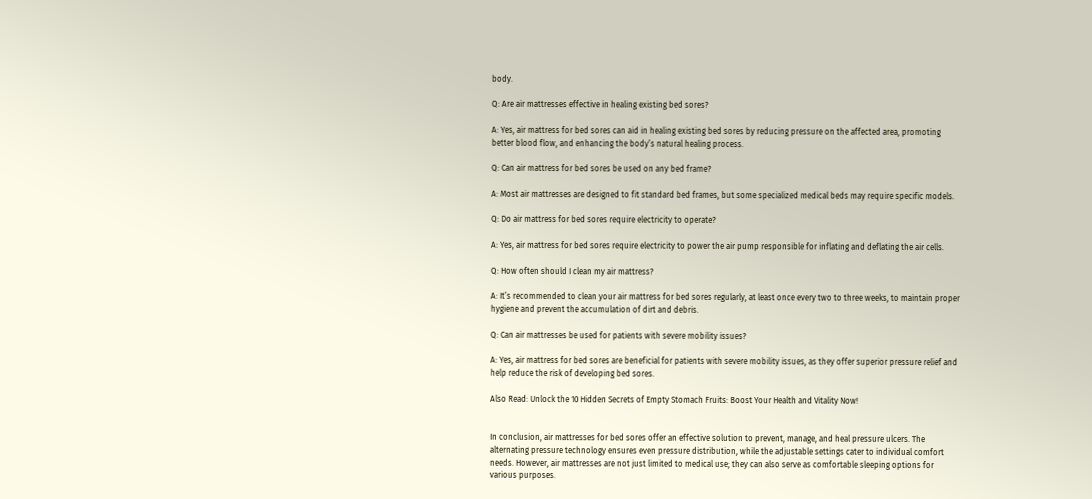body.

Q: Are air mattresses effective in healing existing bed sores?

A: Yes, air mattress for bed sores can aid in healing existing bed sores by reducing pressure on the affected area, promoting better blood flow, and enhancing the body’s natural healing process.

Q: Can air mattress for bed sores be used on any bed frame?

A: Most air mattresses are designed to fit standard bed frames, but some specialized medical beds may require specific models.

Q: Do air mattress for bed sores require electricity to operate?

A: Yes, air mattress for bed sores require electricity to power the air pump responsible for inflating and deflating the air cells.

Q: How often should I clean my air mattress?

A: It’s recommended to clean your air mattress for bed sores regularly, at least once every two to three weeks, to maintain proper hygiene and prevent the accumulation of dirt and debris.

Q: Can air mattresses be used for patients with severe mobility issues?

A: Yes, air mattress for bed sores are beneficial for patients with severe mobility issues, as they offer superior pressure relief and help reduce the risk of developing bed sores.

Also Read: Unlock the 10 Hidden Secrets of Empty Stomach Fruits: Boost Your Health and Vitality Now!


In conclusion, air mattresses for bed sores offer an effective solution to prevent, manage, and heal pressure ulcers. The alternating pressure technology ensures even pressure distribution, while the adjustable settings cater to individual comfort needs. However, air mattresses are not just limited to medical use; they can also serve as comfortable sleeping options for various purposes.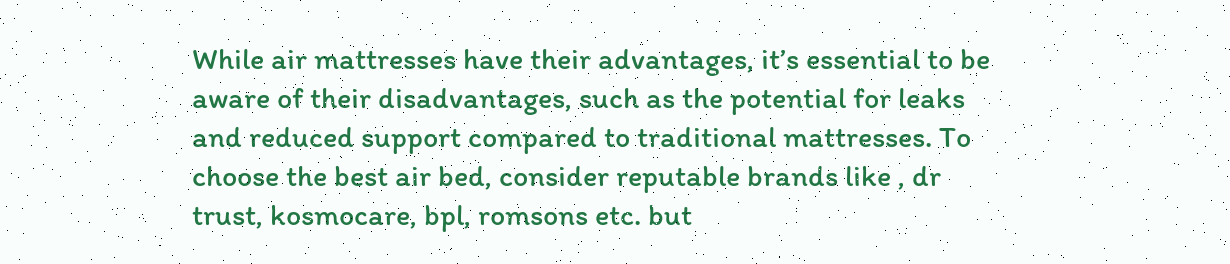While air mattresses have their advantages, it’s essential to be aware of their disadvantages, such as the potential for leaks and reduced support compared to traditional mattresses. To choose the best air bed, consider reputable brands like , dr trust, kosmocare, bpl, romsons etc. but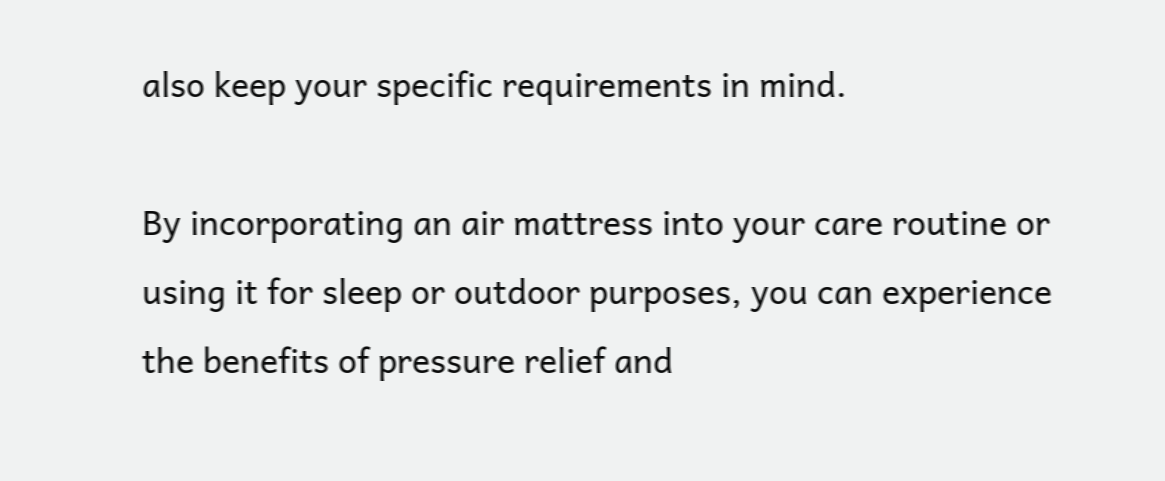also keep your specific requirements in mind.

By incorporating an air mattress into your care routine or using it for sleep or outdoor purposes, you can experience the benefits of pressure relief and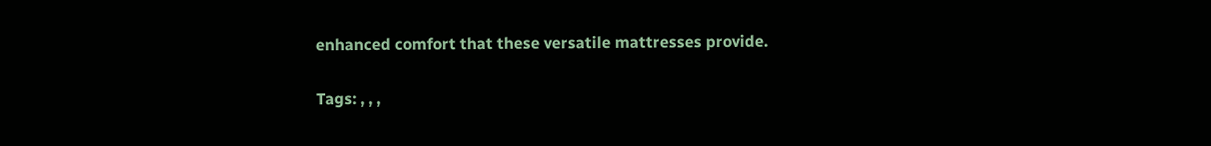enhanced comfort that these versatile mattresses provide.

Tags: , , ,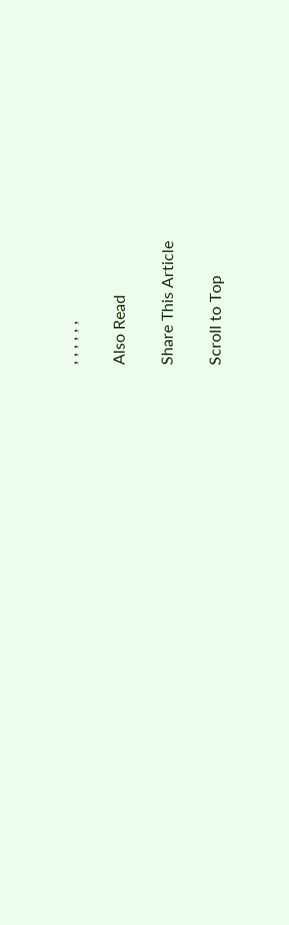, , , , , ,

Also Read

Share This Article

Scroll to Top